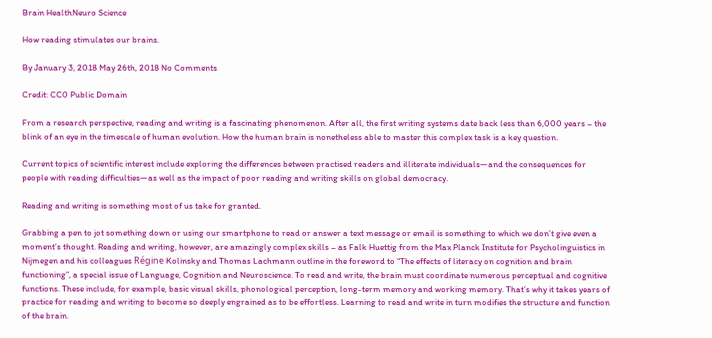Brain HealthNeuro Science

How reading stimulates our brains.

By January 3, 2018 May 26th, 2018 No Comments

Credit: CC0 Public Domain

From a research perspective, reading and writing is a fascinating phenomenon. After all, the first writing systems date back less than 6,000 years – the blink of an eye in the timescale of human evolution. How the human brain is nonetheless able to master this complex task is a key question.

Current topics of scientific interest include exploring the differences between practised readers and illiterate individuals—and the consequences for people with reading difficulties—as well as the impact of poor reading and writing skills on global democracy.

Reading and writing is something most of us take for granted.

Grabbing a pen to jot something down or using our smartphone to read or answer a text message or email is something to which we don’t give even a moment’s thought. Reading and writing, however, are amazingly complex skills – as Falk Huettig from the Max Planck Institute for Psycholinguistics in Nijmegen and his colleagues Régine Kolinsky and Thomas Lachmann outline in the foreword to “The effects of literacy on cognition and brain functioning”, a special issue of Language, Cognition and Neuroscience. To read and write, the brain must coordinate numerous perceptual and cognitive functions. These include, for example, basic visual skills, phonological perception, long-term memory and working memory. That’s why it takes years of practice for reading and writing to become so deeply engrained as to be effortless. Learning to read and write in turn modifies the structure and function of the brain.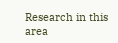Research in this area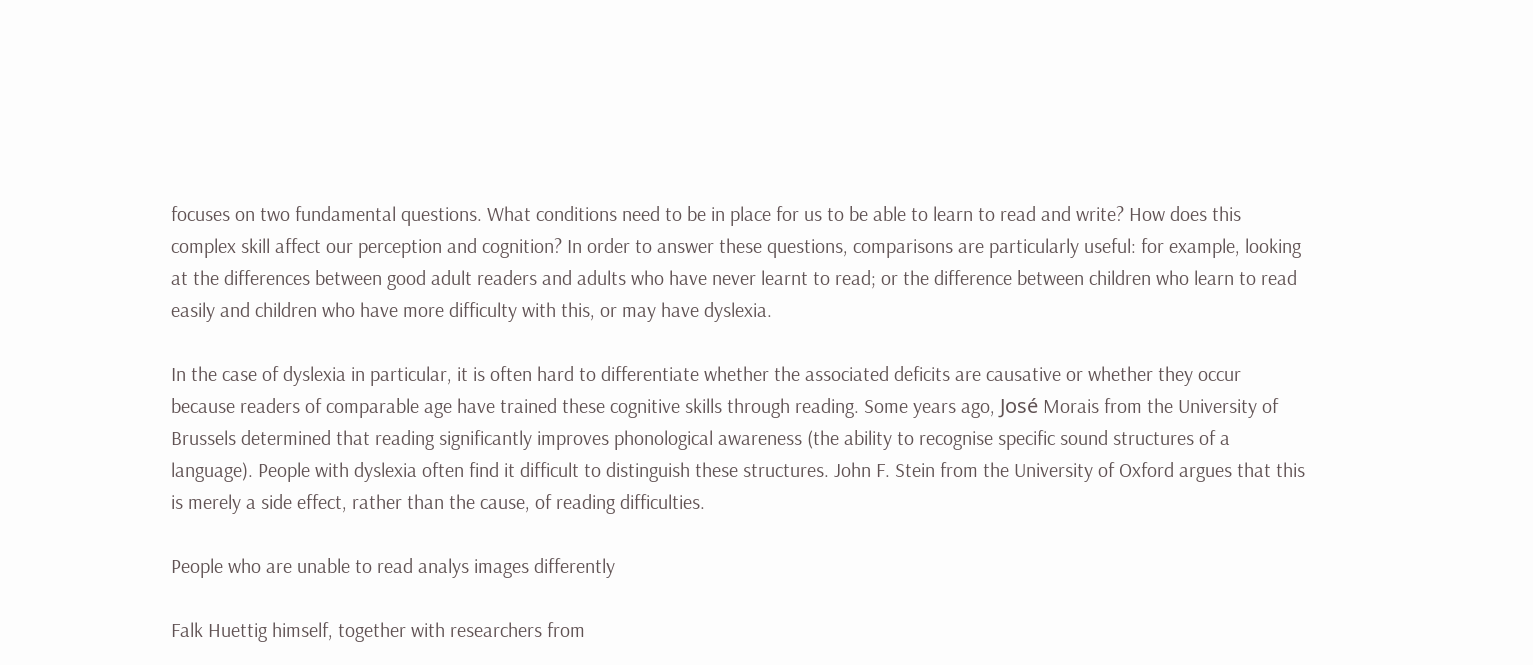focuses on two fundamental questions. What conditions need to be in place for us to be able to learn to read and write? How does this complex skill affect our perception and cognition? In order to answer these questions, comparisons are particularly useful: for example, looking at the differences between good adult readers and adults who have never learnt to read; or the difference between children who learn to read easily and children who have more difficulty with this, or may have dyslexia.

In the case of dyslexia in particular, it is often hard to differentiate whether the associated deficits are causative or whether they occur because readers of comparable age have trained these cognitive skills through reading. Some years ago, José Morais from the University of Brussels determined that reading significantly improves phonological awareness (the ability to recognise specific sound structures of a language). People with dyslexia often find it difficult to distinguish these structures. John F. Stein from the University of Oxford argues that this is merely a side effect, rather than the cause, of reading difficulties.

People who are unable to read analys images differently

Falk Huettig himself, together with researchers from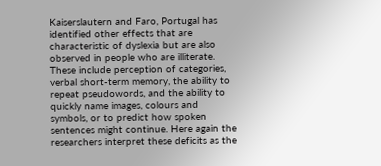Kaiserslautern and Faro, Portugal has identified other effects that are characteristic of dyslexia but are also observed in people who are illiterate. These include perception of categories, verbal short-term memory, the ability to repeat pseudowords, and the ability to quickly name images, colours and symbols, or to predict how spoken sentences might continue. Here again the researchers interpret these deficits as the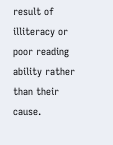result of illiteracy or poor reading ability rather than their cause.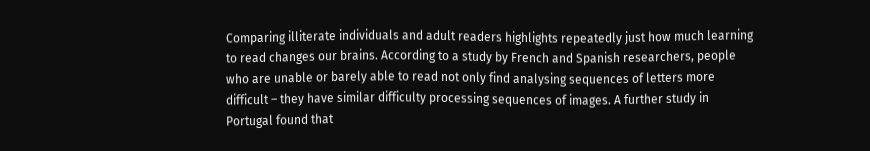Comparing illiterate individuals and adult readers highlights repeatedly just how much learning to read changes our brains. According to a study by French and Spanish researchers, people who are unable or barely able to read not only find analysing sequences of letters more difficult – they have similar difficulty processing sequences of images. A further study in Portugal found that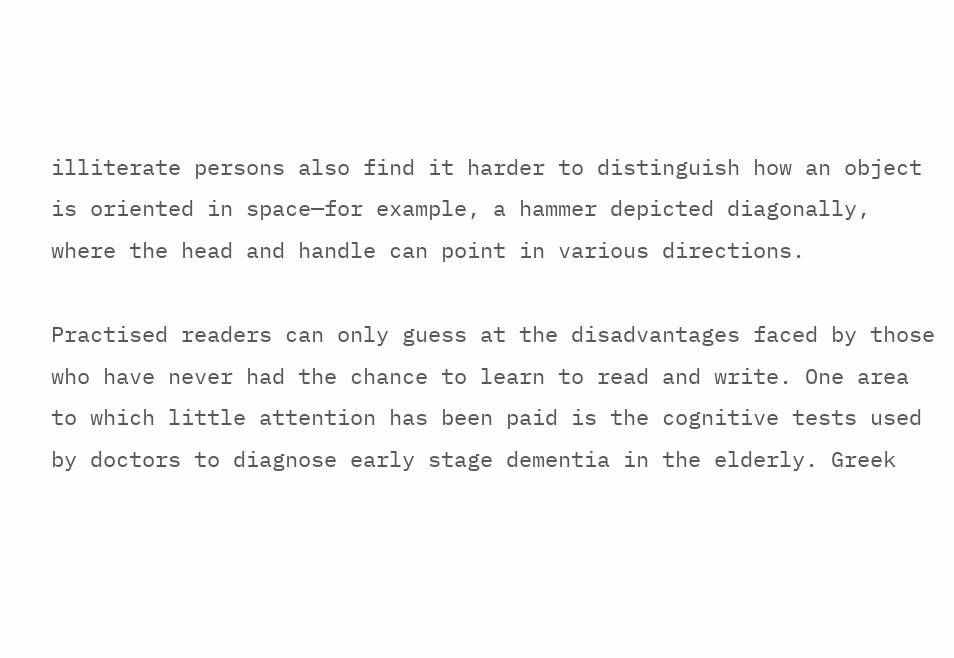illiterate persons also find it harder to distinguish how an object is oriented in space—for example, a hammer depicted diagonally, where the head and handle can point in various directions.

Practised readers can only guess at the disadvantages faced by those who have never had the chance to learn to read and write. One area to which little attention has been paid is the cognitive tests used by doctors to diagnose early stage dementia in the elderly. Greek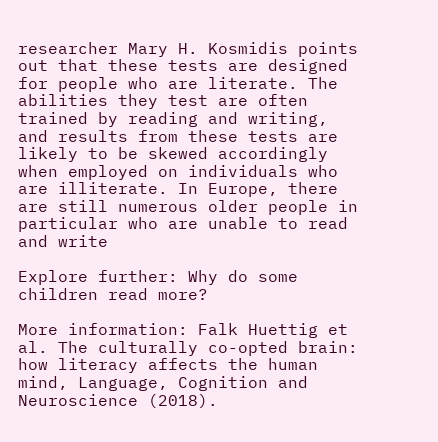researcher Mary H. Kosmidis points out that these tests are designed for people who are literate. The abilities they test are often trained by reading and writing, and results from these tests are likely to be skewed accordingly when employed on individuals who are illiterate. In Europe, there are still numerous older people in particular who are unable to read and write

Explore further: Why do some children read more?

More information: Falk Huettig et al. The culturally co-opted brain: how literacy affects the human mind, Language, Cognition and Neuroscience (2018).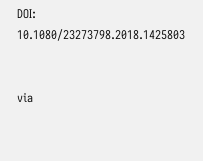DOI: 10.1080/23273798.2018.1425803


via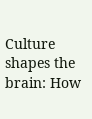Culture shapes the brain: How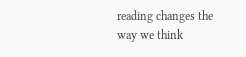reading changes the way we think